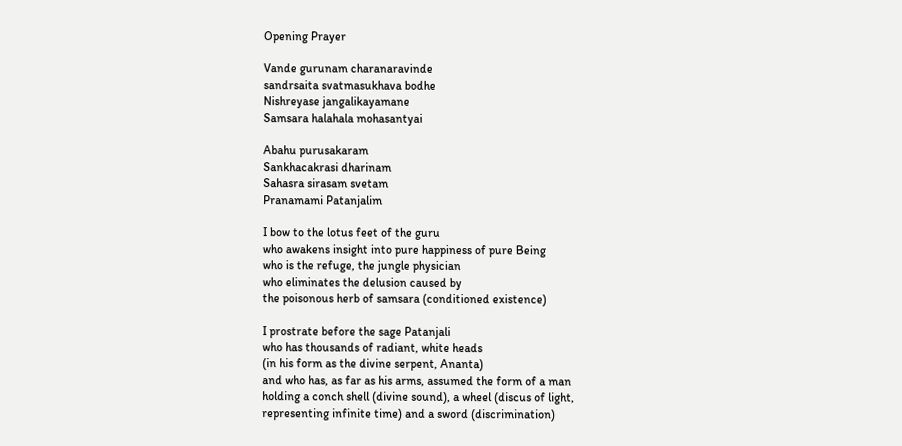Opening Prayer

Vande gurunam charanaravinde
sandrsaita svatmasukhava bodhe
Nishreyase jangalikayamane
Samsara halahala mohasantyai

Abahu purusakaram
Sankhacakrasi dharinam
Sahasra sirasam svetam
Pranamami Patanjalim

I bow to the lotus feet of the guru
who awakens insight into pure happiness of pure Being
who is the refuge, the jungle physician
who eliminates the delusion caused by
the poisonous herb of samsara (conditioned existence)

I prostrate before the sage Patanjali
who has thousands of radiant, white heads
(in his form as the divine serpent, Ananta)
and who has, as far as his arms, assumed the form of a man
holding a conch shell (divine sound), a wheel (discus of light,
representing infinite time) and a sword (discrimination)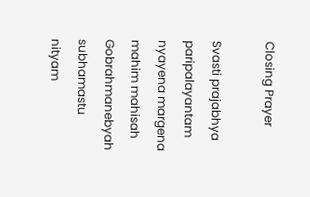Closing Prayer

Svasti prajabhya paripalayantam
nyayena margena mahim mahisah
Gobrahmanebyah subhamastu nityam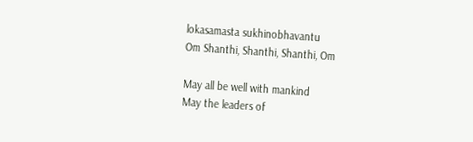lokasamasta sukhinobhavantu
Om Shanthi, Shanthi, Shanthi, Om

May all be well with mankind
May the leaders of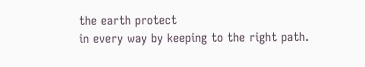the earth protect
in every way by keeping to the right path.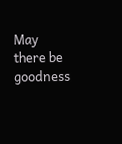May there be goodness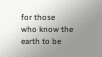for those
who know the earth to be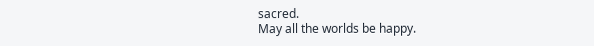sacred.
May all the worlds be happy.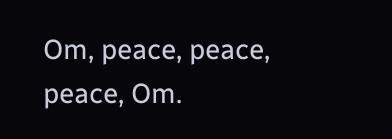Om, peace, peace, peace, Om.